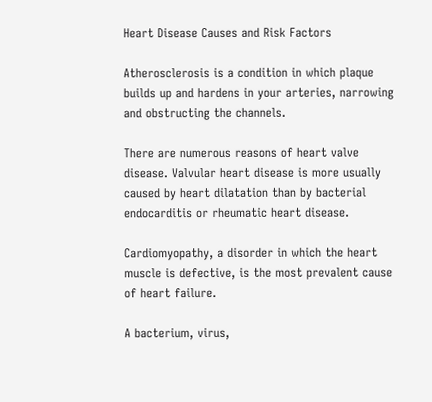Heart Disease Causes and Risk Factors

Atherosclerosis is a condition in which plaque builds up and hardens in your arteries, narrowing and obstructing the channels.

There are numerous reasons of heart valve disease. Valvular heart disease is more usually caused by heart dilatation than by bacterial endocarditis or rheumatic heart disease.

Cardiomyopathy, a disorder in which the heart muscle is defective, is the most prevalent cause of heart failure.

A bacterium, virus,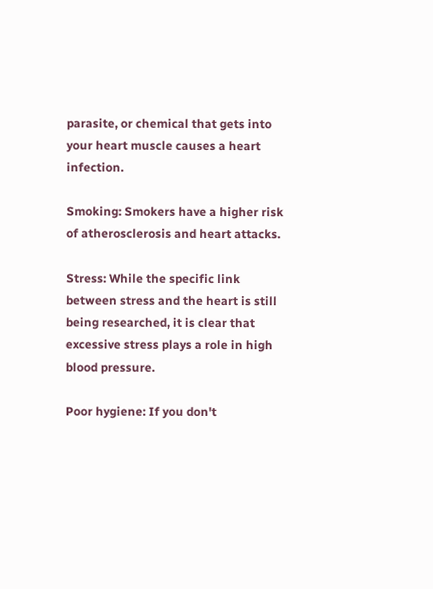parasite, or chemical that gets into your heart muscle causes a heart infection.

Smoking: Smokers have a higher risk of atherosclerosis and heart attacks.

Stress: While the specific link between stress and the heart is still being researched, it is clear that excessive stress plays a role in high blood pressure.

Poor hygiene: If you don't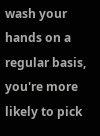wash your hands on a regular basis, you're more likely to pick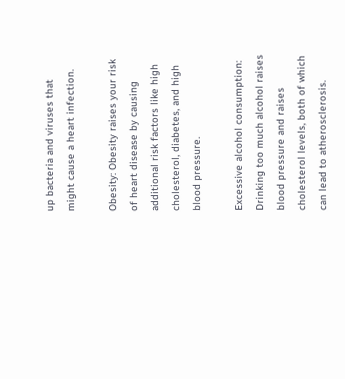up bacteria and viruses that might cause a heart infection.

Obesity: Obesity raises your risk of heart disease by causing additional risk factors like high cholesterol, diabetes, and high blood pressure.

Excessive alcohol consumption: Drinking too much alcohol raises blood pressure and raises cholesterol levels, both of which can lead to atherosclerosis.